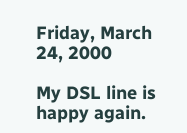Friday, March 24, 2000

My DSL line is happy again.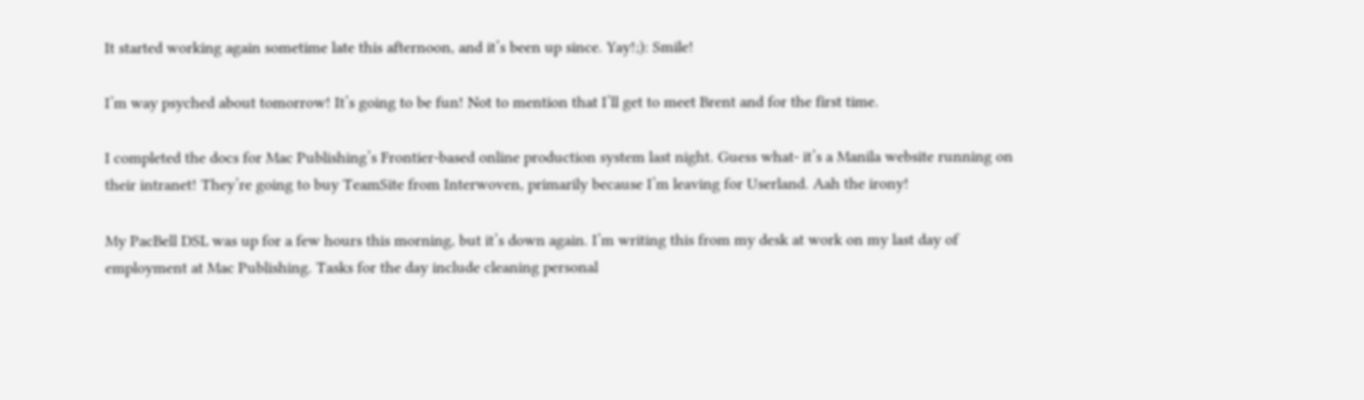It started working again sometime late this afternoon, and it’s been up since. Yay!;): Smile!

I’m way psyched about tomorrow! It’s going to be fun! Not to mention that I’ll get to meet Brent and for the first time.

I completed the docs for Mac Publishing’s Frontier-based online production system last night. Guess what- it’s a Manila website running on their intranet! They’re going to buy TeamSite from Interwoven, primarily because I’m leaving for Userland. Aah the irony!

My PacBell DSL was up for a few hours this morning, but it’s down again. I’m writing this from my desk at work on my last day of employment at Mac Publishing. Tasks for the day include cleaning personal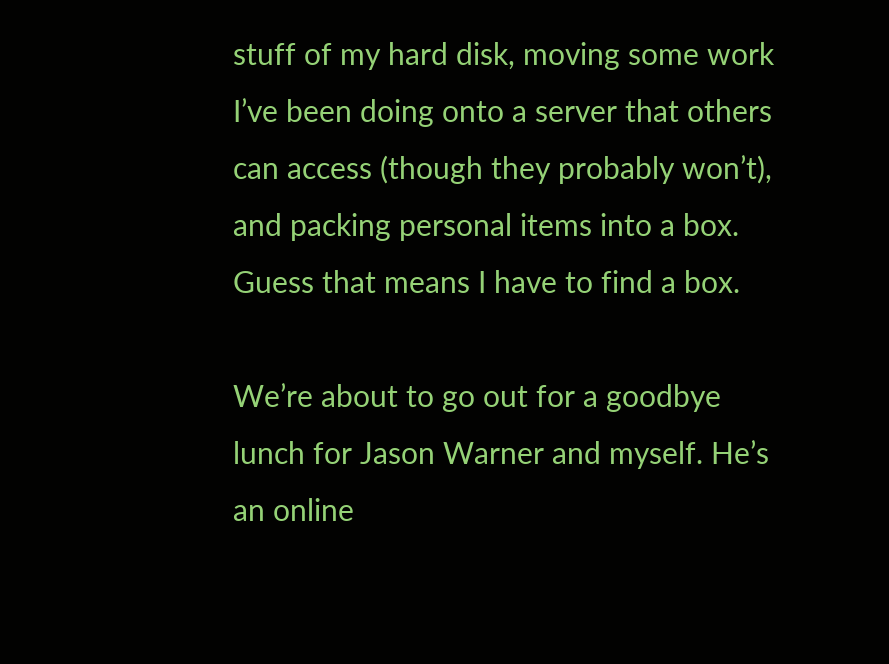stuff of my hard disk, moving some work I’ve been doing onto a server that others can access (though they probably won’t), and packing personal items into a box. Guess that means I have to find a box.

We’re about to go out for a goodbye lunch for Jason Warner and myself. He’s an online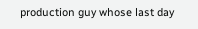production guy whose last day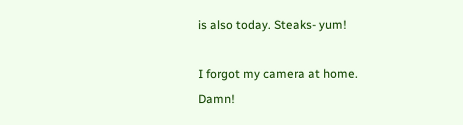is also today. Steaks- yum!

I forgot my camera at home. Damn!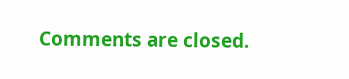Comments are closed.